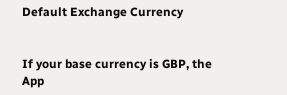Default Exchange Currency


If your base currency is GBP, the App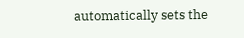automatically sets the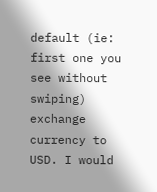default (ie: first one you see without swiping) exchange currency to USD. I would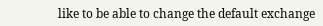like to be able to change the default exchange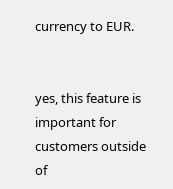currency to EUR.


yes, this feature is important for customers outside of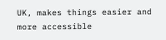UK, makes things easier and more accessible